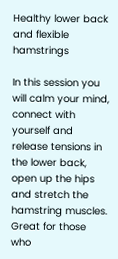Healthy lower back and flexible hamstrings

In this session you will calm your mind, connect with yourself and release tensions in the lower back, open up the hips and stretch the hamstring muscles. Great for those who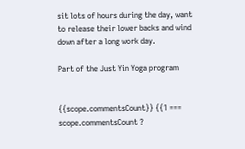sit lots of hours during the day, want to release their lower backs and wind down after a long work day.

Part of the Just Yin Yoga program


{{scope.commentsCount}} {{1 === scope.commentsCount ?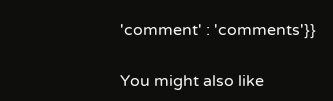'comment' : 'comments'}}

You might also like